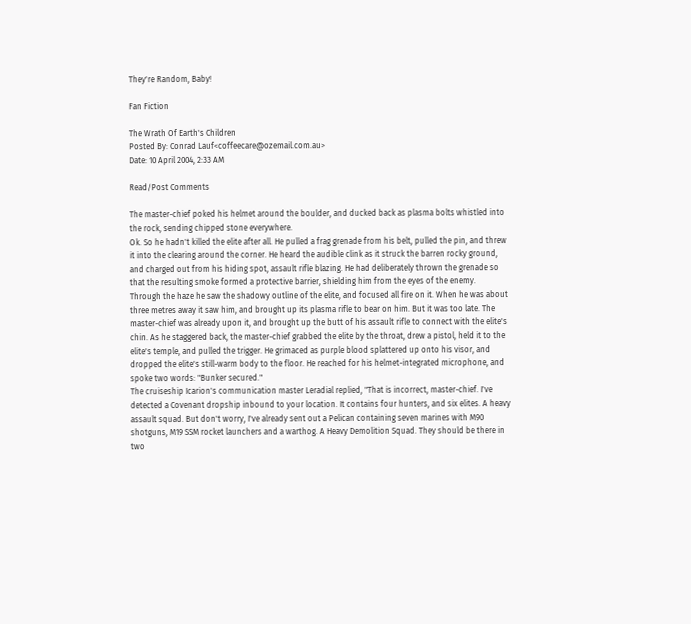They're Random, Baby!

Fan Fiction

The Wrath Of Earth's Children
Posted By: Conrad Lauf<coffeecare@ozemail.com.au>
Date: 10 April 2004, 2:33 AM

Read/Post Comments

The master-chief poked his helmet around the boulder, and ducked back as plasma bolts whistled into the rock, sending chipped stone everywhere.
Ok. So he hadn't killed the elite after all. He pulled a frag grenade from his belt, pulled the pin, and threw it into the clearing around the corner. He heard the audible clink as it struck the barren rocky ground, and charged out from his hiding spot, assault rifle blazing. He had deliberately thrown the grenade so that the resulting smoke formed a protective barrier, shielding him from the eyes of the enemy.
Through the haze he saw the shadowy outline of the elite, and focused all fire on it. When he was about three metres away it saw him, and brought up its plasma rifle to bear on him. But it was too late. The master-chief was already upon it, and brought up the butt of his assault rifle to connect with the elite's chin. As he staggered back, the master-chief grabbed the elite by the throat, drew a pistol, held it to the elite's temple, and pulled the trigger. He grimaced as purple blood splattered up onto his visor, and dropped the elite's still-warm body to the floor. He reached for his helmet-integrated microphone, and spoke two words: "Bunker secured."
The cruiseship Icarion's communication master Leradial replied, "That is incorrect, master-chief. I've detected a Covenant dropship inbound to your location. It contains four hunters, and six elites. A heavy assault squad. But don't worry, I've already sent out a Pelican containing seven marines with M90 shotguns, M19 SSM rocket launchers and a warthog. A Heavy Demolition Squad. They should be there in two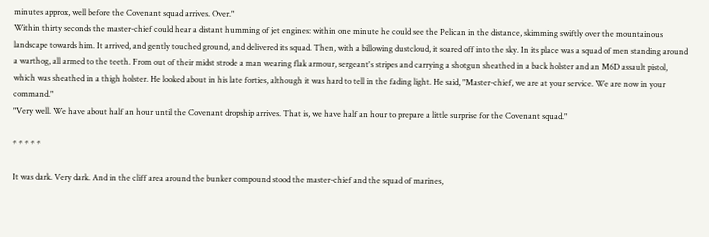minutes approx, well before the Covenant squad arrives. Over."
Within thirty seconds the master-chief could hear a distant humming of jet engines: within one minute he could see the Pelican in the distance, skimming swiftly over the mountainous landscape towards him. It arrived, and gently touched ground, and delivered its squad. Then, with a billowing dustcloud, it soared off into the sky. In its place was a squad of men standing around a warthog, all armed to the teeth. From out of their midst strode a man wearing flak armour, sergeant's stripes and carrying a shotgun sheathed in a back holster and an M6D assault pistol, which was sheathed in a thigh holster. He looked about in his late forties, although it was hard to tell in the fading light. He said, "Master-chief, we are at your service. We are now in your command."
"Very well. We have about half an hour until the Covenant dropship arrives. That is, we have half an hour to prepare a little surprise for the Covenant squad."

* * * * *

It was dark. Very dark. And in the cliff area around the bunker compound stood the master-chief and the squad of marines,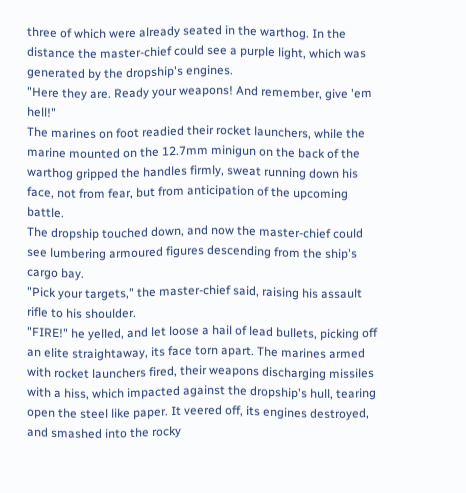three of which were already seated in the warthog. In the distance the master-chief could see a purple light, which was generated by the dropship's engines.
"Here they are. Ready your weapons! And remember, give 'em hell!"
The marines on foot readied their rocket launchers, while the marine mounted on the 12.7mm minigun on the back of the warthog gripped the handles firmly, sweat running down his face, not from fear, but from anticipation of the upcoming battle.
The dropship touched down, and now the master-chief could see lumbering armoured figures descending from the ship's cargo bay.
"Pick your targets," the master-chief said, raising his assault rifle to his shoulder.
"FIRE!" he yelled, and let loose a hail of lead bullets, picking off an elite straightaway, its face torn apart. The marines armed with rocket launchers fired, their weapons discharging missiles with a hiss, which impacted against the dropship's hull, tearing open the steel like paper. It veered off, its engines destroyed, and smashed into the rocky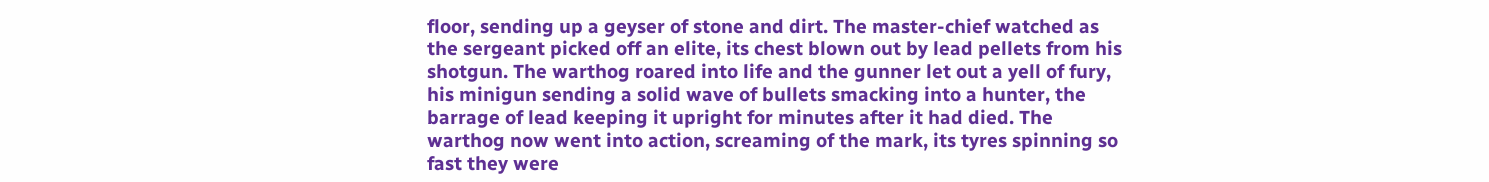floor, sending up a geyser of stone and dirt. The master-chief watched as the sergeant picked off an elite, its chest blown out by lead pellets from his shotgun. The warthog roared into life and the gunner let out a yell of fury, his minigun sending a solid wave of bullets smacking into a hunter, the barrage of lead keeping it upright for minutes after it had died. The warthog now went into action, screaming of the mark, its tyres spinning so fast they were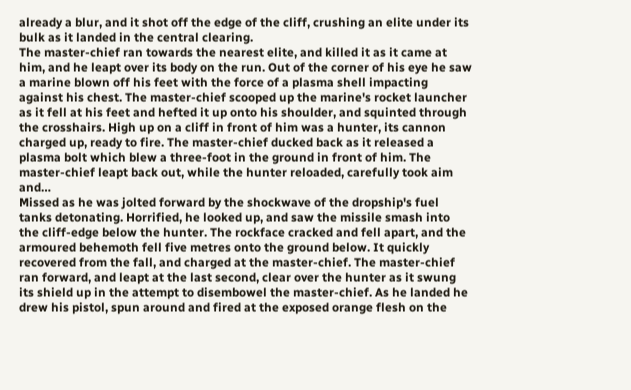already a blur, and it shot off the edge of the cliff, crushing an elite under its bulk as it landed in the central clearing.
The master-chief ran towards the nearest elite, and killed it as it came at him, and he leapt over its body on the run. Out of the corner of his eye he saw a marine blown off his feet with the force of a plasma shell impacting against his chest. The master-chief scooped up the marine's rocket launcher as it fell at his feet and hefted it up onto his shoulder, and squinted through the crosshairs. High up on a cliff in front of him was a hunter, its cannon charged up, ready to fire. The master-chief ducked back as it released a plasma bolt which blew a three-foot in the ground in front of him. The master-chief leapt back out, while the hunter reloaded, carefully took aim and…
Missed as he was jolted forward by the shockwave of the dropship's fuel tanks detonating. Horrified, he looked up, and saw the missile smash into the cliff-edge below the hunter. The rockface cracked and fell apart, and the armoured behemoth fell five metres onto the ground below. It quickly recovered from the fall, and charged at the master-chief. The master-chief ran forward, and leapt at the last second, clear over the hunter as it swung its shield up in the attempt to disembowel the master-chief. As he landed he drew his pistol, spun around and fired at the exposed orange flesh on the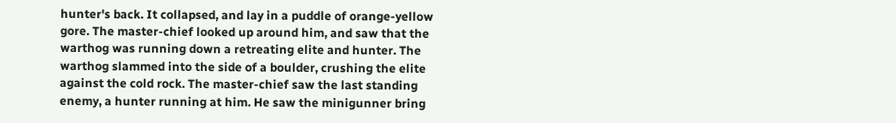hunter's back. It collapsed, and lay in a puddle of orange-yellow gore. The master-chief looked up around him, and saw that the warthog was running down a retreating elite and hunter. The warthog slammed into the side of a boulder, crushing the elite against the cold rock. The master-chief saw the last standing enemy, a hunter running at him. He saw the minigunner bring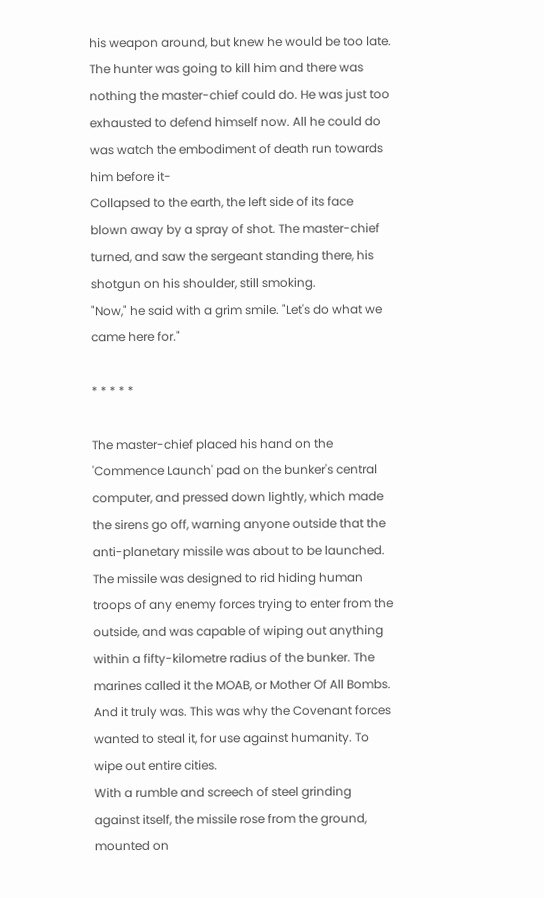his weapon around, but knew he would be too late. The hunter was going to kill him and there was nothing the master-chief could do. He was just too exhausted to defend himself now. All he could do was watch the embodiment of death run towards him before it-
Collapsed to the earth, the left side of its face blown away by a spray of shot. The master-chief turned, and saw the sergeant standing there, his shotgun on his shoulder, still smoking.
"Now," he said with a grim smile. "Let's do what we came here for."

* * * * *

The master-chief placed his hand on the 'Commence Launch' pad on the bunker's central computer, and pressed down lightly, which made the sirens go off, warning anyone outside that the anti-planetary missile was about to be launched. The missile was designed to rid hiding human troops of any enemy forces trying to enter from the outside, and was capable of wiping out anything within a fifty-kilometre radius of the bunker. The marines called it the MOAB, or Mother Of All Bombs. And it truly was. This was why the Covenant forces wanted to steal it, for use against humanity. To wipe out entire cities.
With a rumble and screech of steel grinding against itself, the missile rose from the ground, mounted on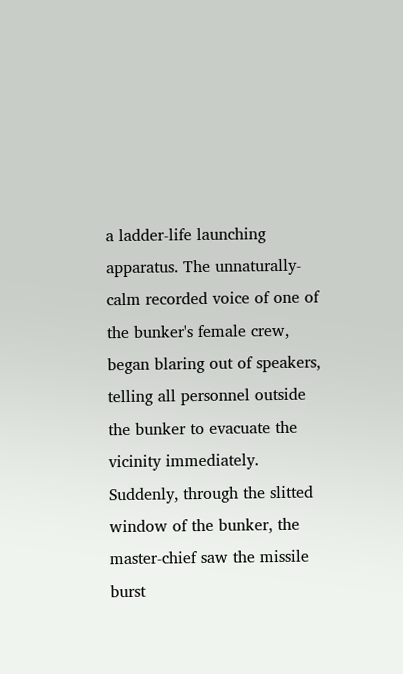a ladder-life launching apparatus. The unnaturally-calm recorded voice of one of the bunker's female crew, began blaring out of speakers, telling all personnel outside the bunker to evacuate the vicinity immediately.
Suddenly, through the slitted window of the bunker, the master-chief saw the missile burst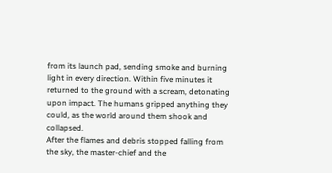from its launch pad, sending smoke and burning light in every direction. Within five minutes it returned to the ground with a scream, detonating upon impact. The humans gripped anything they could, as the world around them shook and collapsed.
After the flames and debris stopped falling from the sky, the master-chief and the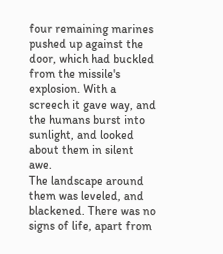four remaining marines pushed up against the door, which had buckled from the missile's explosion. With a screech it gave way, and the humans burst into sunlight, and looked about them in silent awe.
The landscape around them was leveled, and blackened. There was no signs of life, apart from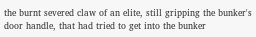the burnt severed claw of an elite, still gripping the bunker's door handle, that had tried to get into the bunker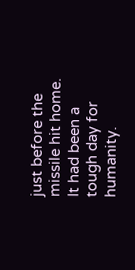just before the missile hit home.
It had been a tough day for humanity.